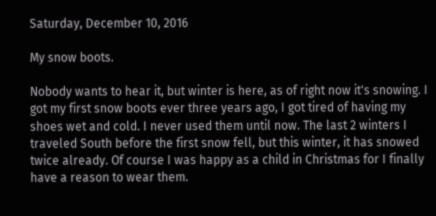Saturday, December 10, 2016

My snow boots.

Nobody wants to hear it, but winter is here, as of right now it's snowing. I got my first snow boots ever three years ago, I got tired of having my shoes wet and cold. I never used them until now. The last 2 winters I traveled South before the first snow fell, but this winter, it has snowed twice already. Of course I was happy as a child in Christmas for I finally have a reason to wear them.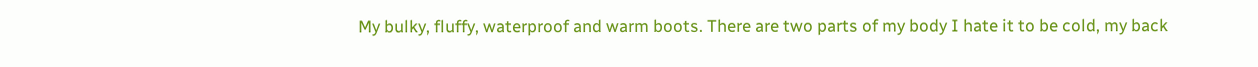My bulky, fluffy, waterproof and warm boots. There are two parts of my body I hate it to be cold, my back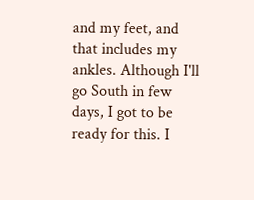and my feet, and that includes my ankles. Although I'll go South in few days, I got to be ready for this. I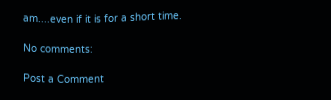am....even if it is for a short time.

No comments:

Post a Comment